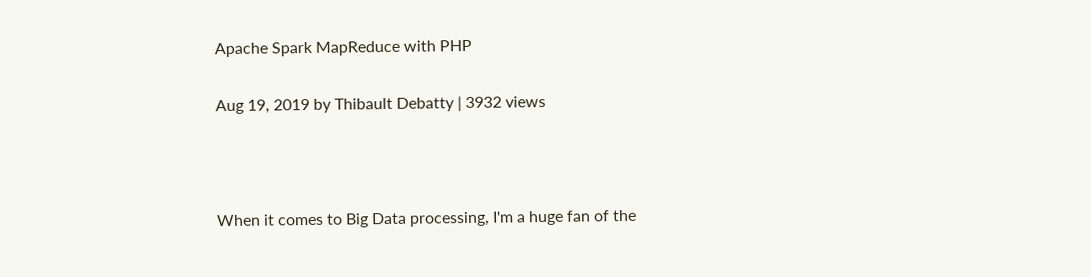Apache Spark MapReduce with PHP

Aug 19, 2019 by Thibault Debatty | 3932 views



When it comes to Big Data processing, I'm a huge fan of the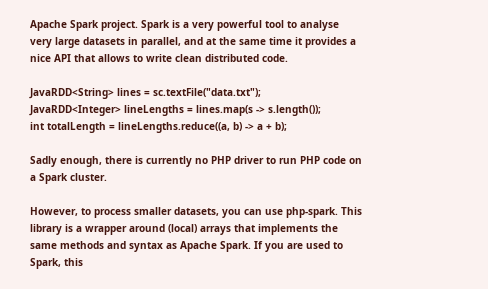Apache Spark project. Spark is a very powerful tool to analyse very large datasets in parallel, and at the same time it provides a nice API that allows to write clean distributed code.

JavaRDD<String> lines = sc.textFile("data.txt");
JavaRDD<Integer> lineLengths = lines.map(s -> s.length());
int totalLength = lineLengths.reduce((a, b) -> a + b);

Sadly enough, there is currently no PHP driver to run PHP code on a Spark cluster.

However, to process smaller datasets, you can use php-spark. This library is a wrapper around (local) arrays that implements the same methods and syntax as Apache Spark. If you are used to Spark, this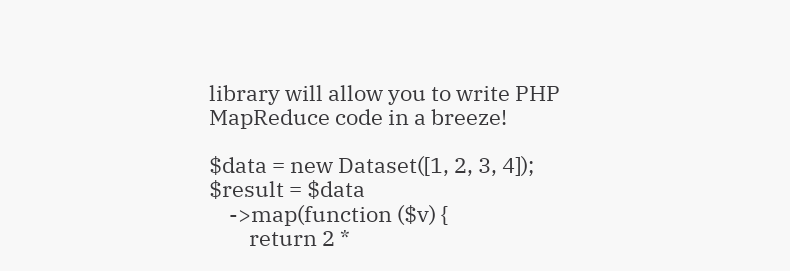library will allow you to write PHP MapReduce code in a breeze!

$data = new Dataset([1, 2, 3, 4]);
$result = $data
    ->map(function ($v) {
        return 2 *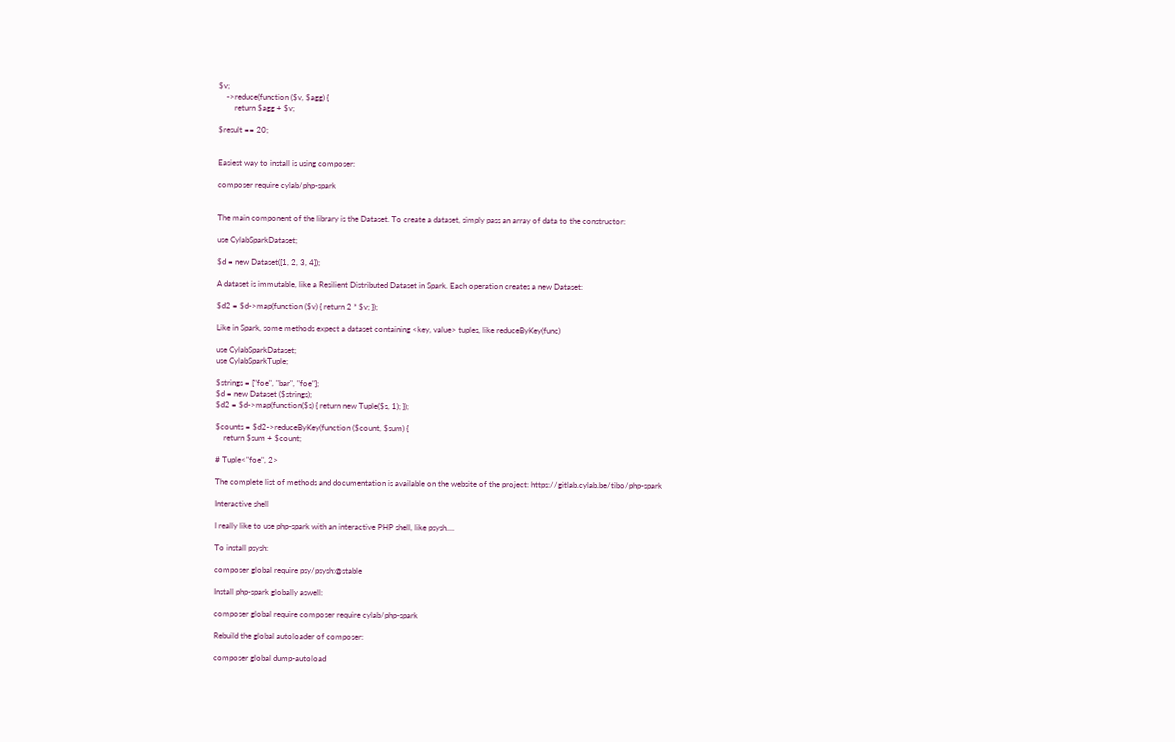$v;
    ->reduce(function ($v, $agg) {
        return $agg + $v;

$result == 20;


Easiest way to install is using composer:

composer require cylab/php-spark


The main component of the library is the Dataset. To create a dataset, simply pass an array of data to the constructor:

use CylabSparkDataset;

$d = new Dataset([1, 2, 3, 4]);

A dataset is immutable, like a Resilient Distributed Dataset in Spark. Each operation creates a new Dataset:

$d2 = $d->map(function ($v) { return 2 * $v; });

Like in Spark, some methods expect a dataset containing <key, value> tuples, like reduceByKey(func)

use CylabSparkDataset;
use CylabSparkTuple;

$strings = ["foe", "bar", "foe"];
$d = new Dataset ($strings);
$d2 = $d->map(function($s) { return new Tuple($s, 1); });

$counts = $d2->reduceByKey(function ($count, $sum) {
    return $sum + $count;

# Tuple<"foe", 2>

The complete list of methods and documentation is available on the website of the project: https://gitlab.cylab.be/tibo/php-spark

Interactive shell

I really like to use php-spark with an interactive PHP shell, like psysh....

To install psysh:

composer global require psy/psysh:@stable

Install php-spark globally aswell:

composer global require composer require cylab/php-spark

Rebuild the global autoloader of composer:

composer global dump-autoload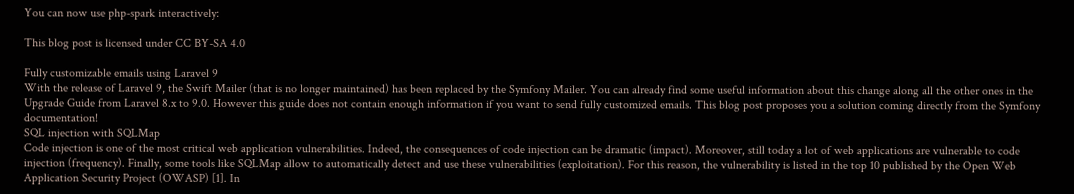You can now use php-spark interactively:

This blog post is licensed under CC BY-SA 4.0

Fully customizable emails using Laravel 9
With the release of Laravel 9, the Swift Mailer (that is no longer maintained) has been replaced by the Symfony Mailer. You can already find some useful information about this change along all the other ones in the Upgrade Guide from Laravel 8.x to 9.0. However this guide does not contain enough information if you want to send fully customized emails. This blog post proposes you a solution coming directly from the Symfony documentation!
SQL injection with SQLMap
Code injection is one of the most critical web application vulnerabilities. Indeed, the consequences of code injection can be dramatic (impact). Moreover, still today a lot of web applications are vulnerable to code injection (frequency). Finally, some tools like SQLMap allow to automatically detect and use these vulnerabilities (exploitation). For this reason, the vulnerability is listed in the top 10 published by the Open Web Application Security Project (OWASP) [1]. In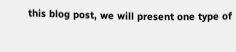this blog post, we will present one type of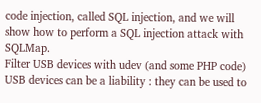code injection, called SQL injection, and we will show how to perform a SQL injection attack with SQLMap.
Filter USB devices with udev (and some PHP code)
USB devices can be a liability : they can be used to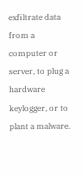exfiltrate data from a computer or server, to plug a hardware keylogger, or to plant a malware.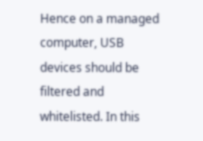Hence on a managed computer, USB devices should be filtered and whitelisted. In this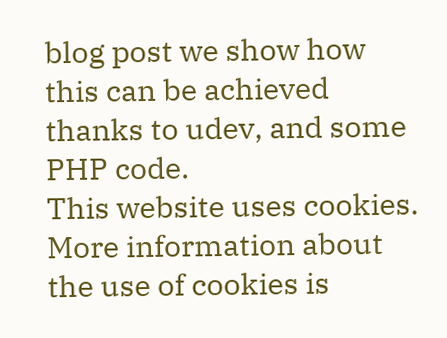blog post we show how this can be achieved thanks to udev, and some PHP code.
This website uses cookies. More information about the use of cookies is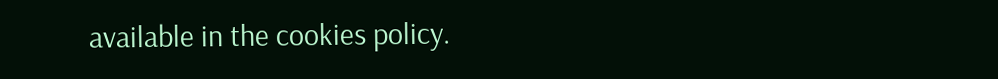available in the cookies policy.